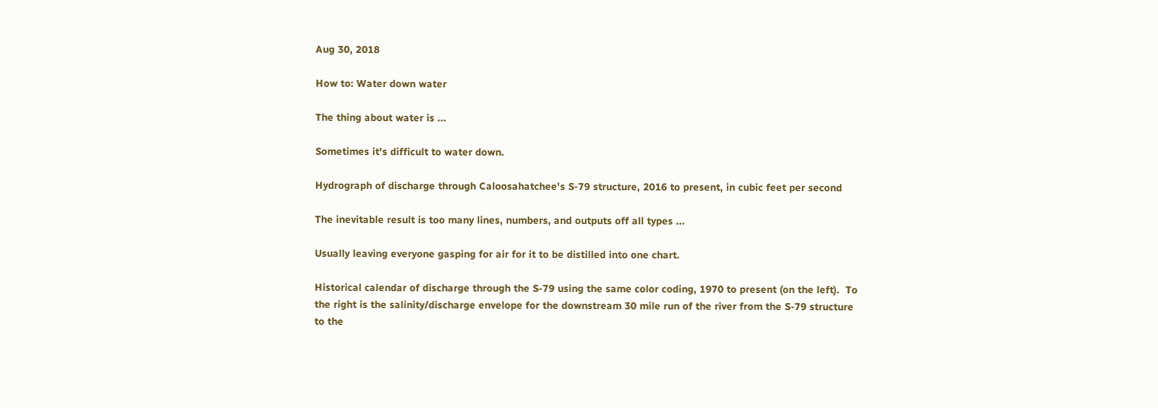Aug 30, 2018

How to: Water down water

The thing about water is ...

Sometimes it's difficult to water down.

Hydrograph of discharge through Caloosahatchee's S-79 structure, 2016 to present, in cubic feet per second

The inevitable result is too many lines, numbers, and outputs off all types ...

Usually leaving everyone gasping for air for it to be distilled into one chart.

Historical calendar of discharge through the S-79 using the same color coding, 1970 to present (on the left).  To the right is the salinity/discharge envelope for the downstream 30 mile run of the river from the S-79 structure to the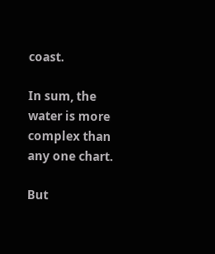coast.

In sum, the water is more complex than any one chart.

But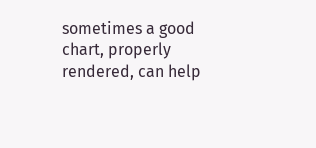sometimes a good chart, properly rendered, can help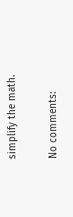simplify the math.

No comments: